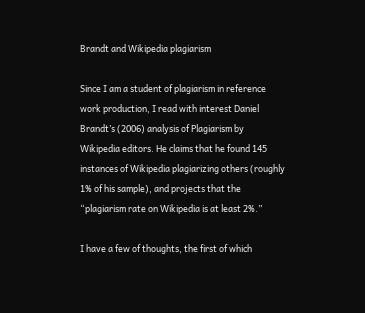Brandt and Wikipedia plagiarism

Since I am a student of plagiarism in reference work production, I read with interest Daniel Brandt’s (2006) analysis of Plagiarism by Wikipedia editors. He claims that he found 145 instances of Wikipedia plagiarizing others (roughly 1% of his sample), and projects that the “plagiarism rate on Wikipedia is at least 2%.”

I have a few of thoughts, the first of which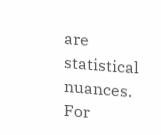are statistical nuances. For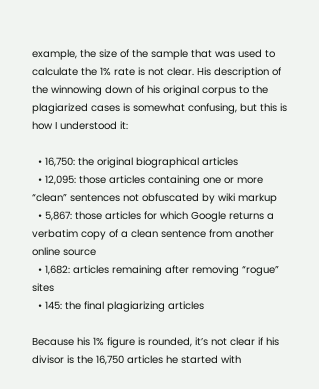example, the size of the sample that was used to calculate the 1% rate is not clear. His description of the winnowing down of his original corpus to the plagiarized cases is somewhat confusing, but this is how I understood it:

  • 16,750: the original biographical articles
  • 12,095: those articles containing one or more “clean” sentences not obfuscated by wiki markup
  • 5,867: those articles for which Google returns a verbatim copy of a clean sentence from another online source
  • 1,682: articles remaining after removing “rogue” sites
  • 145: the final plagiarizing articles

Because his 1% figure is rounded, it’s not clear if his divisor is the 16,750 articles he started with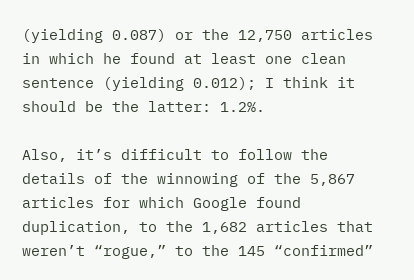(yielding 0.087) or the 12,750 articles in which he found at least one clean sentence (yielding 0.012); I think it should be the latter: 1.2%.

Also, it’s difficult to follow the details of the winnowing of the 5,867 articles for which Google found duplication, to the 1,682 articles that weren’t “rogue,” to the 145 “confirmed”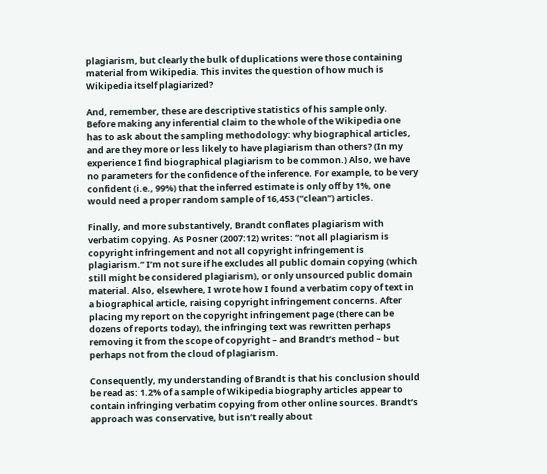plagiarism, but clearly the bulk of duplications were those containing material from Wikipedia. This invites the question of how much is Wikipedia itself plagiarized?

And, remember, these are descriptive statistics of his sample only. Before making any inferential claim to the whole of the Wikipedia one has to ask about the sampling methodology: why biographical articles, and are they more or less likely to have plagiarism than others? (In my experience I find biographical plagiarism to be common.) Also, we have no parameters for the confidence of the inference. For example, to be very confident (i.e., 99%) that the inferred estimate is only off by 1%, one would need a proper random sample of 16,453 (“clean”) articles.

Finally, and more substantively, Brandt conflates plagiarism with verbatim copying. As Posner (2007:12) writes: “not all plagiarism is copyright infringement and not all copyright infringement is plagiarism.” I’m not sure if he excludes all public domain copying (which still might be considered plagiarism), or only unsourced public domain material. Also, elsewhere, I wrote how I found a verbatim copy of text in a biographical article, raising copyright infringement concerns. After placing my report on the copyright infringement page (there can be dozens of reports today), the infringing text was rewritten perhaps removing it from the scope of copyright – and Brandt’s method – but perhaps not from the cloud of plagiarism.

Consequently, my understanding of Brandt is that his conclusion should be read as: 1.2% of a sample of Wikipedia biography articles appear to contain infringing verbatim copying from other online sources. Brandt’s approach was conservative, but isn’t really about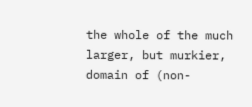the whole of the much larger, but murkier, domain of (non-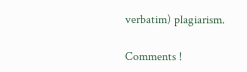verbatim) plagiarism.

Comments !